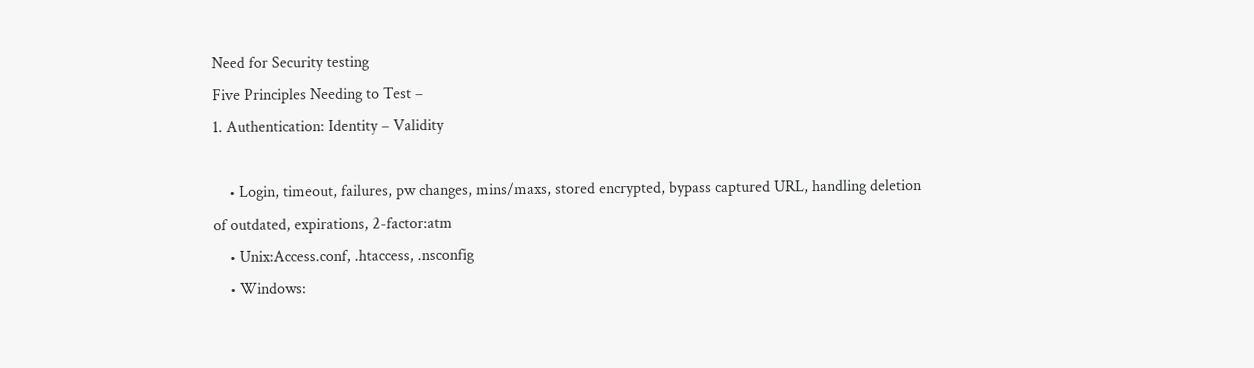Need for Security testing
Five Principles Needing to Test –
1. Authentication: Identity – Validity

    • Login, timeout, failures, pw changes, mins/maxs, stored encrypted, bypass captured URL, handling deletion of outdated, expirations, 2-factor:atm
    • Unix:Access.conf, .htaccess, .nsconfig
    • Windows: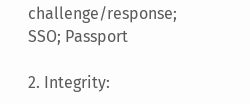challenge/response; SSO; Passport

2. Integrity: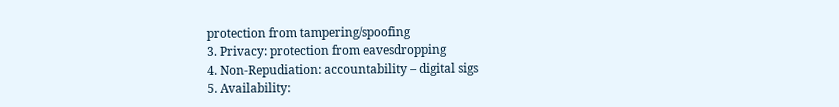protection from tampering/spoofing
3. Privacy: protection from eavesdropping
4. Non-Repudiation: accountability – digital sigs
5. Availability: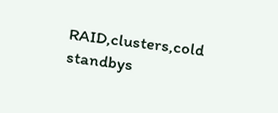RAID,clusters,cold standbys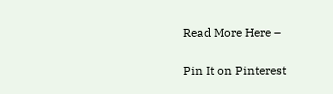Read More Here –

Pin It on Pinterest